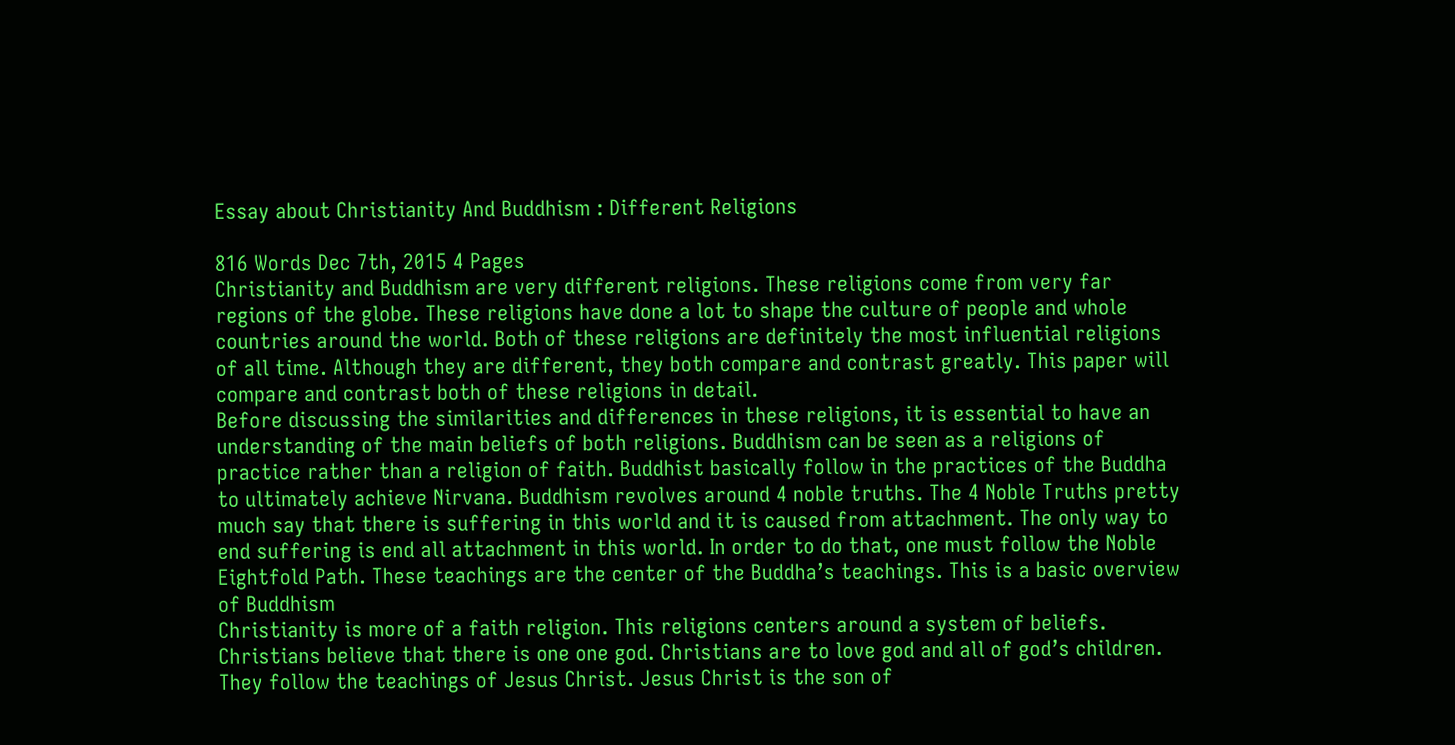Essay about Christianity And Buddhism : Different Religions

816 Words Dec 7th, 2015 4 Pages
Christianity and Buddhism are very different religions. These religions come from very far regions of the globe. These religions have done a lot to shape the culture of people and whole countries around the world. Both of these religions are definitely the most influential religions of all time. Although they are different, they both compare and contrast greatly. This paper will compare and contrast both of these religions in detail.
Before discussing the similarities and differences in these religions, it is essential to have an understanding of the main beliefs of both religions. Buddhism can be seen as a religions of practice rather than a religion of faith. Buddhist basically follow in the practices of the Buddha to ultimately achieve Nirvana. Buddhism revolves around 4 noble truths. The 4 Noble Truths pretty much say that there is suffering in this world and it is caused from attachment. The only way to end suffering is end all attachment in this world. In order to do that, one must follow the Noble Eightfold Path. These teachings are the center of the Buddha’s teachings. This is a basic overview of Buddhism
Christianity is more of a faith religion. This religions centers around a system of beliefs. Christians believe that there is one one god. Christians are to love god and all of god’s children. They follow the teachings of Jesus Christ. Jesus Christ is the son of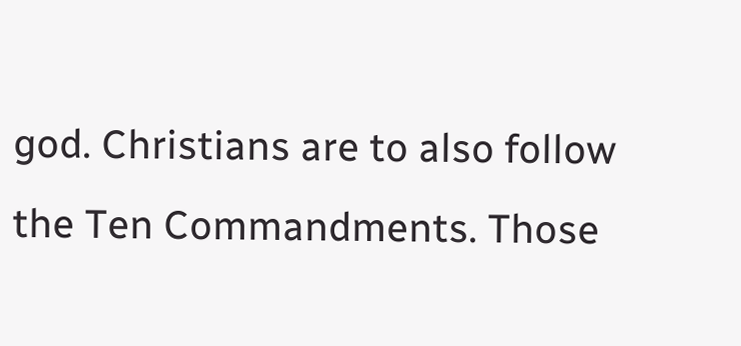god. Christians are to also follow the Ten Commandments. Those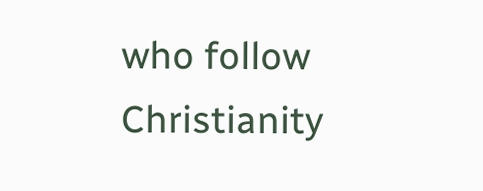who follow Christianity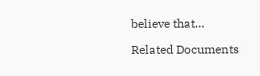believe that…

Related Documents